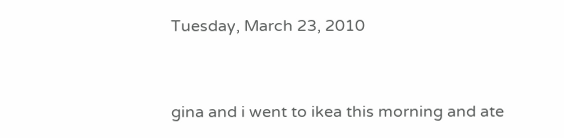Tuesday, March 23, 2010


gina and i went to ikea this morning and ate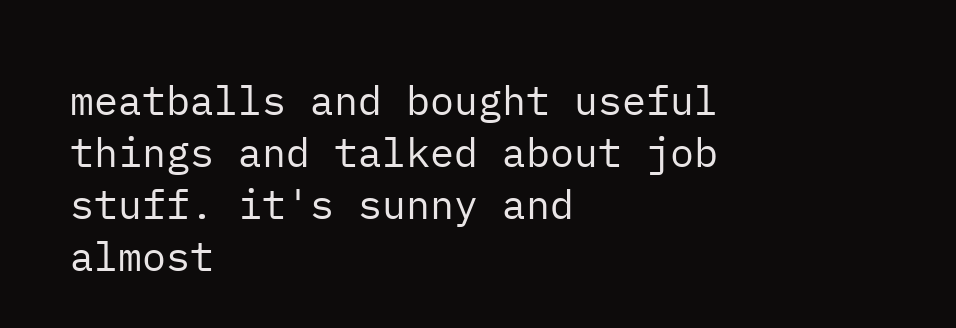meatballs and bought useful things and talked about job stuff. it's sunny and almost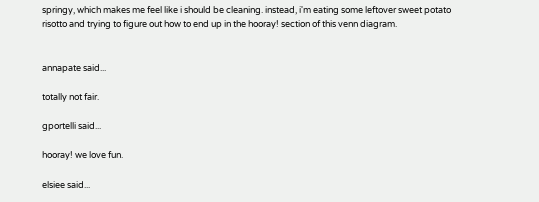springy, which makes me feel like i should be cleaning. instead, i'm eating some leftover sweet potato risotto and trying to figure out how to end up in the hooray! section of this venn diagram.


annapate said...

totally not fair.

gportelli said...

hooray! we love fun.

elsiee said...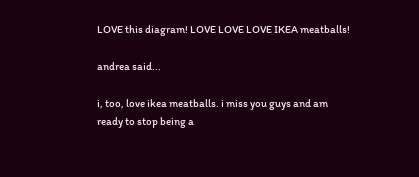LOVE this diagram! LOVE LOVE LOVE IKEA meatballs!

andrea said...

i, too, love ikea meatballs. i miss you guys and am ready to stop being a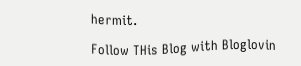hermit.

Follow THis Blog with Bloglovin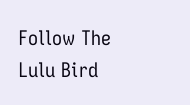Follow The Lulu Bird